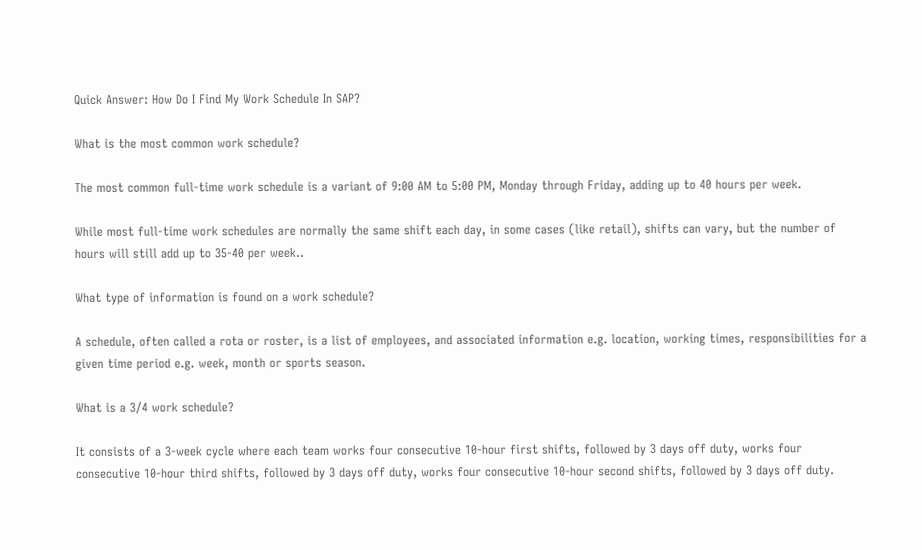Quick Answer: How Do I Find My Work Schedule In SAP?

What is the most common work schedule?

The most common full-time work schedule is a variant of 9:00 AM to 5:00 PM, Monday through Friday, adding up to 40 hours per week.

While most full-time work schedules are normally the same shift each day, in some cases (like retail), shifts can vary, but the number of hours will still add up to 35-40 per week..

What type of information is found on a work schedule?

A schedule, often called a rota or roster, is a list of employees, and associated information e.g. location, working times, responsibilities for a given time period e.g. week, month or sports season.

What is a 3/4 work schedule?

It consists of a 3-week cycle where each team works four consecutive 10-hour first shifts, followed by 3 days off duty, works four consecutive 10-hour third shifts, followed by 3 days off duty, works four consecutive 10-hour second shifts, followed by 3 days off duty.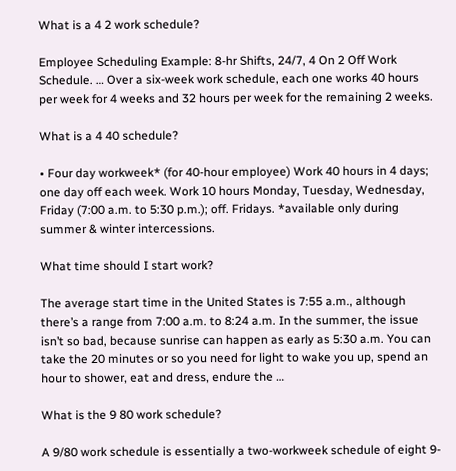What is a 4 2 work schedule?

Employee Scheduling Example: 8-hr Shifts, 24/7, 4 On 2 Off Work Schedule. … Over a six-week work schedule, each one works 40 hours per week for 4 weeks and 32 hours per week for the remaining 2 weeks.

What is a 4 40 schedule?

• Four day workweek* (for 40-hour employee) Work 40 hours in 4 days; one day off each week. Work 10 hours Monday, Tuesday, Wednesday, Friday (7:00 a.m. to 5:30 p.m.); off. Fridays. *available only during summer & winter intercessions.

What time should I start work?

The average start time in the United States is 7:55 a.m., although there’s a range from 7:00 a.m. to 8:24 a.m. In the summer, the issue isn’t so bad, because sunrise can happen as early as 5:30 a.m. You can take the 20 minutes or so you need for light to wake you up, spend an hour to shower, eat and dress, endure the …

What is the 9 80 work schedule?

A 9/80 work schedule is essentially a two-workweek schedule of eight 9-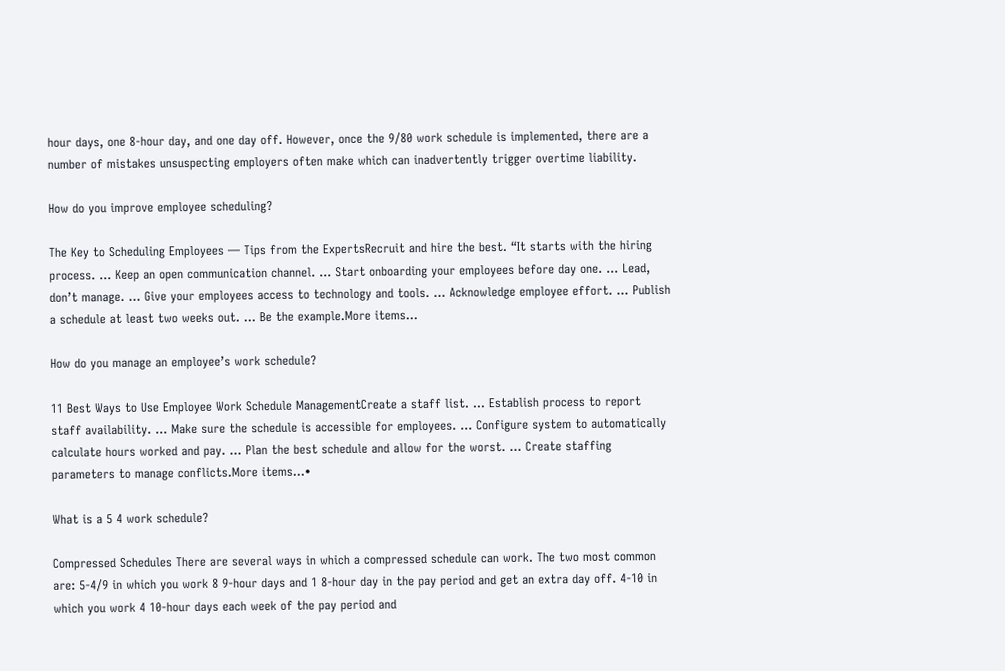hour days, one 8-hour day, and one day off. However, once the 9/80 work schedule is implemented, there are a number of mistakes unsuspecting employers often make which can inadvertently trigger overtime liability.

How do you improve employee scheduling?

The Key to Scheduling Employees — Tips from the ExpertsRecruit and hire the best. “It starts with the hiring process. … Keep an open communication channel. … Start onboarding your employees before day one. … Lead, don’t manage. … Give your employees access to technology and tools. … Acknowledge employee effort. … Publish a schedule at least two weeks out. … Be the example.More items…

How do you manage an employee’s work schedule?

11 Best Ways to Use Employee Work Schedule ManagementCreate a staff list. … Establish process to report staff availability. … Make sure the schedule is accessible for employees. … Configure system to automatically calculate hours worked and pay. … Plan the best schedule and allow for the worst. … Create staffing parameters to manage conflicts.More items…•

What is a 5 4 work schedule?

Compressed Schedules There are several ways in which a compressed schedule can work. The two most common are: 5-4/9 in which you work 8 9-hour days and 1 8-hour day in the pay period and get an extra day off. 4-10 in which you work 4 10-hour days each week of the pay period and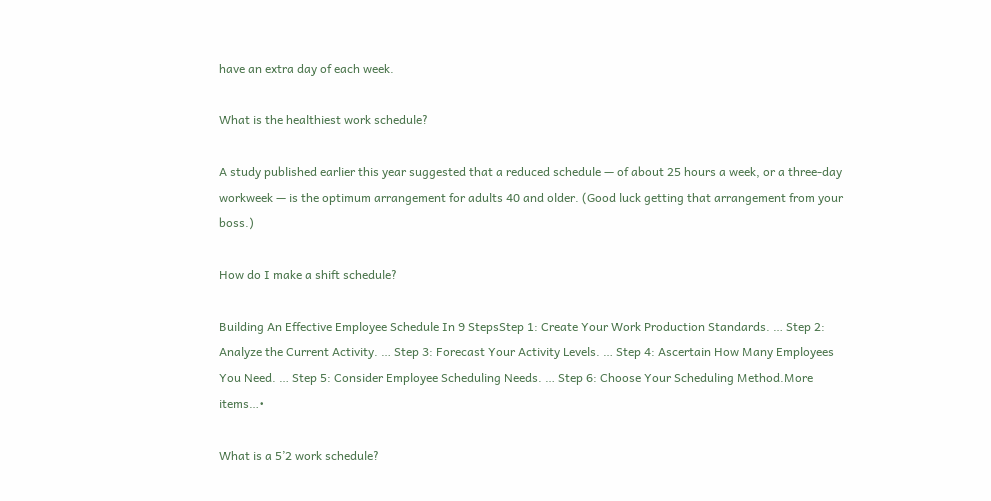have an extra day of each week.

What is the healthiest work schedule?

A study published earlier this year suggested that a reduced schedule — of about 25 hours a week, or a three-day workweek — is the optimum arrangement for adults 40 and older. (Good luck getting that arrangement from your boss.)

How do I make a shift schedule?

Building An Effective Employee Schedule In 9 StepsStep 1: Create Your Work Production Standards. … Step 2: Analyze the Current Activity. … Step 3: Forecast Your Activity Levels. … Step 4: Ascertain How Many Employees You Need. … Step 5: Consider Employee Scheduling Needs. … Step 6: Choose Your Scheduling Method.More items…•

What is a 5’2 work schedule?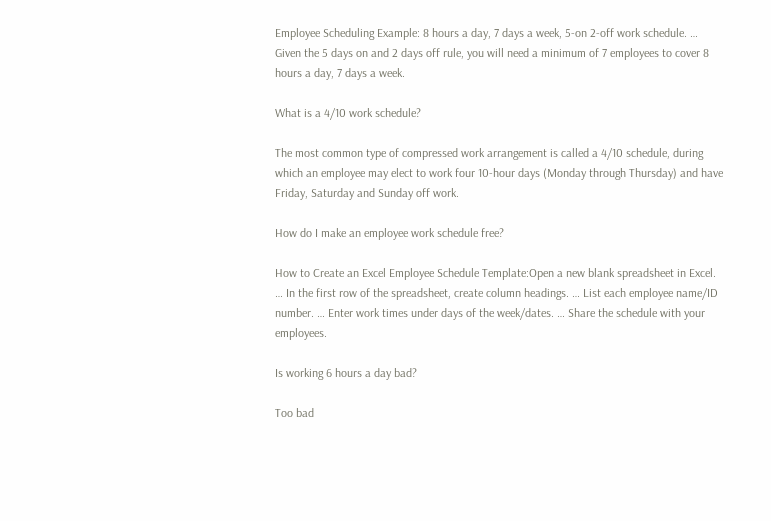Employee Scheduling Example: 8 hours a day, 7 days a week, 5-on 2-off work schedule. … Given the 5 days on and 2 days off rule, you will need a minimum of 7 employees to cover 8 hours a day, 7 days a week.

What is a 4/10 work schedule?

The most common type of compressed work arrangement is called a 4/10 schedule, during which an employee may elect to work four 10-hour days (Monday through Thursday) and have Friday, Saturday and Sunday off work.

How do I make an employee work schedule free?

How to Create an Excel Employee Schedule Template:Open a new blank spreadsheet in Excel. … In the first row of the spreadsheet, create column headings. … List each employee name/ID number. … Enter work times under days of the week/dates. … Share the schedule with your employees.

Is working 6 hours a day bad?

Too bad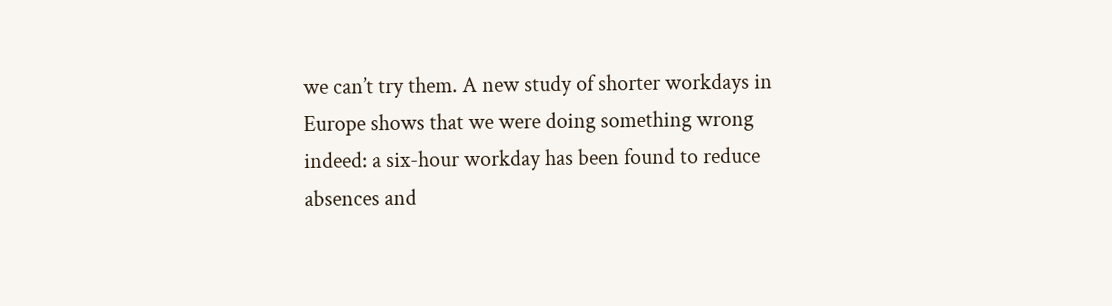we can’t try them. A new study of shorter workdays in Europe shows that we were doing something wrong indeed: a six-hour workday has been found to reduce absences and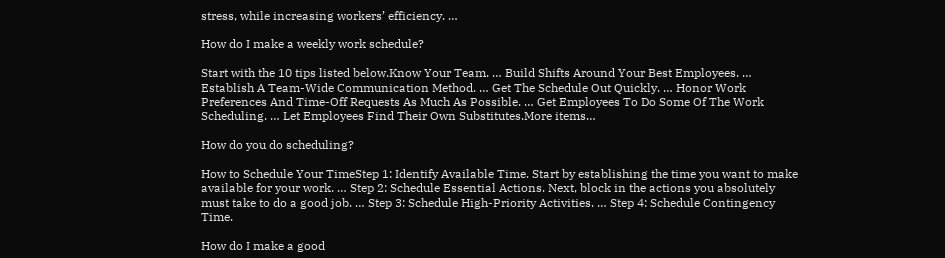stress, while increasing workers’ efficiency. …

How do I make a weekly work schedule?

Start with the 10 tips listed below.Know Your Team. … Build Shifts Around Your Best Employees. … Establish A Team-Wide Communication Method. … Get The Schedule Out Quickly. … Honor Work Preferences And Time-Off Requests As Much As Possible. … Get Employees To Do Some Of The Work Scheduling. … Let Employees Find Their Own Substitutes.More items…

How do you do scheduling?

How to Schedule Your TimeStep 1: Identify Available Time. Start by establishing the time you want to make available for your work. … Step 2: Schedule Essential Actions. Next, block in the actions you absolutely must take to do a good job. … Step 3: Schedule High-Priority Activities. … Step 4: Schedule Contingency Time.

How do I make a good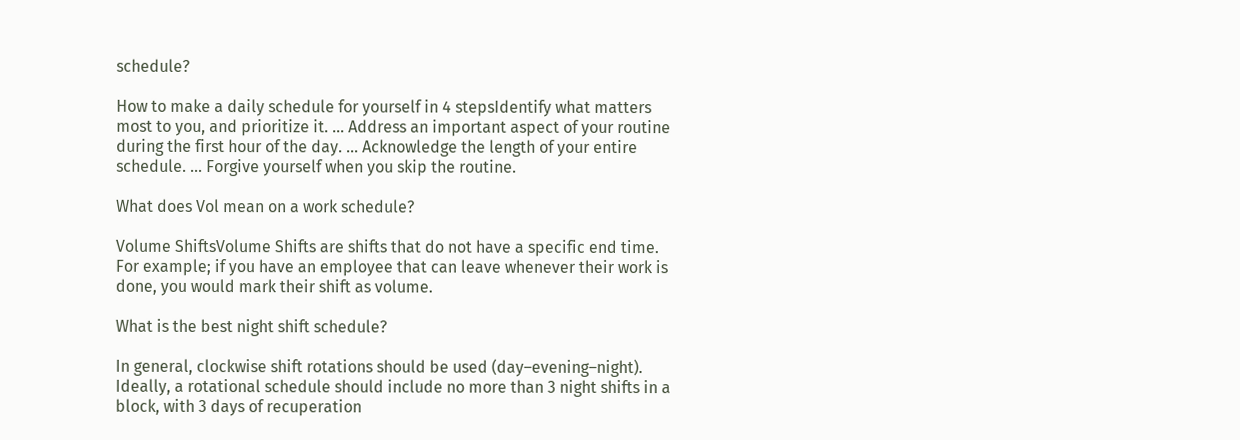schedule?

How to make a daily schedule for yourself in 4 stepsIdentify what matters most to you, and prioritize it. … Address an important aspect of your routine during the first hour of the day. … Acknowledge the length of your entire schedule. … Forgive yourself when you skip the routine.

What does Vol mean on a work schedule?

Volume ShiftsVolume Shifts are shifts that do not have a specific end time. For example; if you have an employee that can leave whenever their work is done, you would mark their shift as volume.

What is the best night shift schedule?

In general, clockwise shift rotations should be used (day–evening–night). Ideally, a rotational schedule should include no more than 3 night shifts in a block, with 3 days of recuperation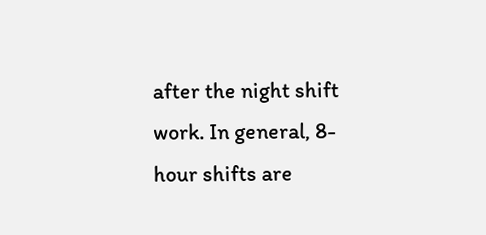after the night shift work. In general, 8-hour shifts are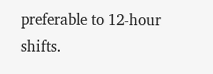preferable to 12-hour shifts.